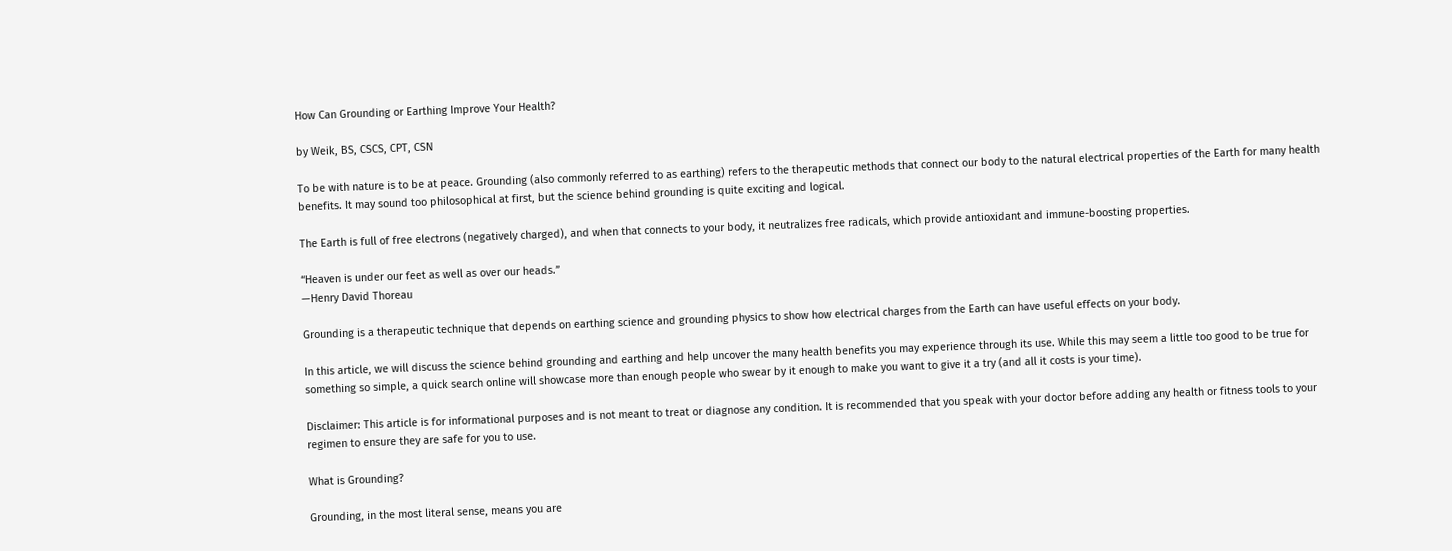How Can Grounding or Earthing Improve Your Health?

by Weik, BS, CSCS, CPT, CSN

To be with nature is to be at peace. Grounding (also commonly referred to as earthing) refers to the therapeutic methods that connect our body to the natural electrical properties of the Earth for many health benefits. It may sound too philosophical at first, but the science behind grounding is quite exciting and logical.

The Earth is full of free electrons (negatively charged), and when that connects to your body, it neutralizes free radicals, which provide antioxidant and immune-boosting properties.

“Heaven is under our feet as well as over our heads.”
—Henry David Thoreau

Grounding is a therapeutic technique that depends on earthing science and grounding physics to show how electrical charges from the Earth can have useful effects on your body.

In this article, we will discuss the science behind grounding and earthing and help uncover the many health benefits you may experience through its use. While this may seem a little too good to be true for something so simple, a quick search online will showcase more than enough people who swear by it enough to make you want to give it a try (and all it costs is your time).

Disclaimer: This article is for informational purposes and is not meant to treat or diagnose any condition. It is recommended that you speak with your doctor before adding any health or fitness tools to your regimen to ensure they are safe for you to use.

What is Grounding?

Grounding, in the most literal sense, means you are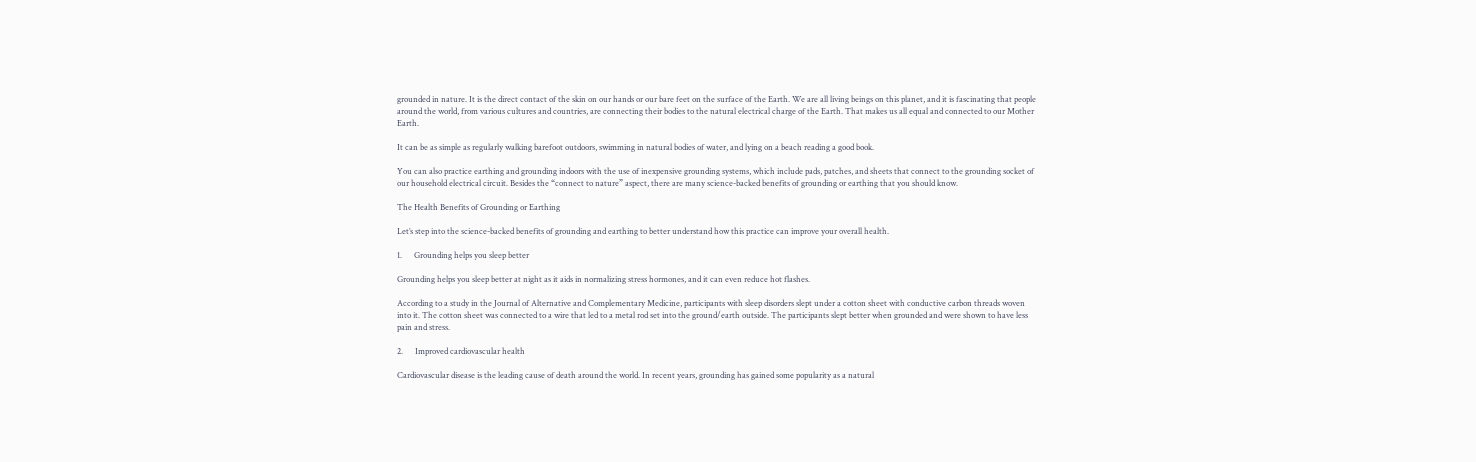grounded in nature. It is the direct contact of the skin on our hands or our bare feet on the surface of the Earth. We are all living beings on this planet, and it is fascinating that people around the world, from various cultures and countries, are connecting their bodies to the natural electrical charge of the Earth. That makes us all equal and connected to our Mother Earth.

It can be as simple as regularly walking barefoot outdoors, swimming in natural bodies of water, and lying on a beach reading a good book.

You can also practice earthing and grounding indoors with the use of inexpensive grounding systems, which include pads, patches, and sheets that connect to the grounding socket of our household electrical circuit. Besides the “connect to nature” aspect, there are many science-backed benefits of grounding or earthing that you should know.

The Health Benefits of Grounding or Earthing

Let’s step into the science-backed benefits of grounding and earthing to better understand how this practice can improve your overall health.

1.      Grounding helps you sleep better

Grounding helps you sleep better at night as it aids in normalizing stress hormones, and it can even reduce hot flashes.

According to a study in the Journal of Alternative and Complementary Medicine, participants with sleep disorders slept under a cotton sheet with conductive carbon threads woven into it. The cotton sheet was connected to a wire that led to a metal rod set into the ground/earth outside. The participants slept better when grounded and were shown to have less pain and stress.

2.      Improved cardiovascular health

Cardiovascular disease is the leading cause of death around the world. In recent years, grounding has gained some popularity as a natural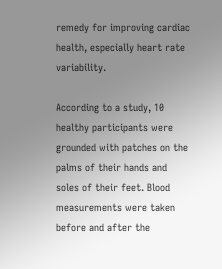remedy for improving cardiac health, especially heart rate variability.

According to a study, 10 healthy participants were grounded with patches on the palms of their hands and soles of their feet. Blood measurements were taken before and after the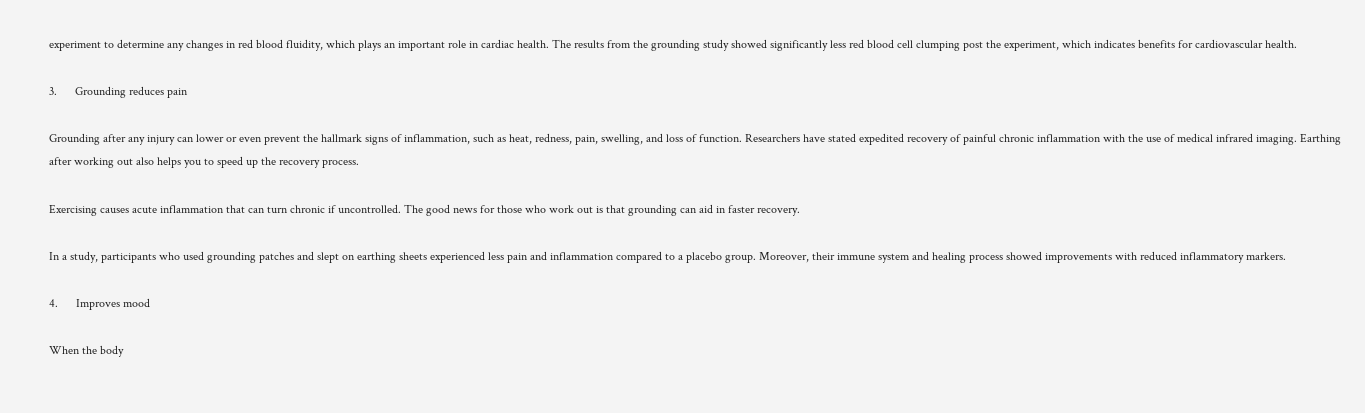experiment to determine any changes in red blood fluidity, which plays an important role in cardiac health. The results from the grounding study showed significantly less red blood cell clumping post the experiment, which indicates benefits for cardiovascular health.

3.      Grounding reduces pain

Grounding after any injury can lower or even prevent the hallmark signs of inflammation, such as heat, redness, pain, swelling, and loss of function. Researchers have stated expedited recovery of painful chronic inflammation with the use of medical infrared imaging. Earthing after working out also helps you to speed up the recovery process.

Exercising causes acute inflammation that can turn chronic if uncontrolled. The good news for those who work out is that grounding can aid in faster recovery.

In a study, participants who used grounding patches and slept on earthing sheets experienced less pain and inflammation compared to a placebo group. Moreover, their immune system and healing process showed improvements with reduced inflammatory markers.

4.      Improves mood

When the body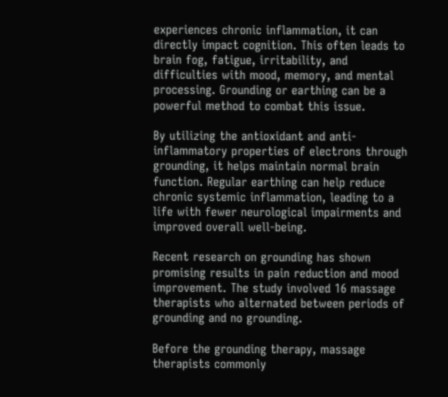experiences chronic inflammation, it can directly impact cognition. This often leads to brain fog, fatigue, irritability, and difficulties with mood, memory, and mental processing. Grounding or earthing can be a powerful method to combat this issue.

By utilizing the antioxidant and anti-inflammatory properties of electrons through grounding, it helps maintain normal brain function. Regular earthing can help reduce chronic systemic inflammation, leading to a life with fewer neurological impairments and improved overall well-being.

Recent research on grounding has shown promising results in pain reduction and mood improvement. The study involved 16 massage therapists who alternated between periods of grounding and no grounding.

Before the grounding therapy, massage therapists commonly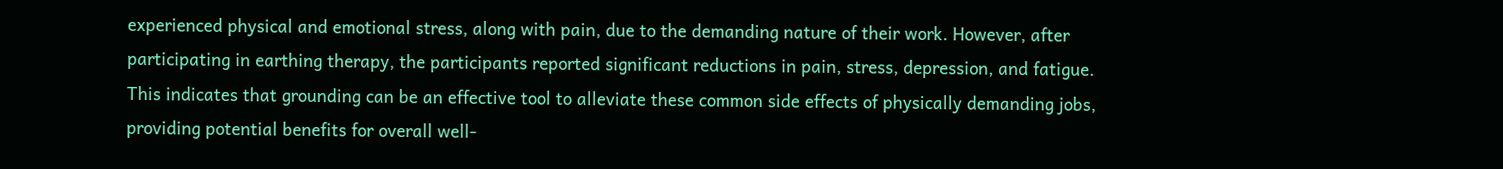experienced physical and emotional stress, along with pain, due to the demanding nature of their work. However, after participating in earthing therapy, the participants reported significant reductions in pain, stress, depression, and fatigue. This indicates that grounding can be an effective tool to alleviate these common side effects of physically demanding jobs, providing potential benefits for overall well-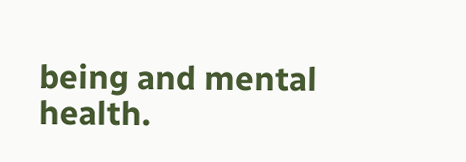being and mental health.